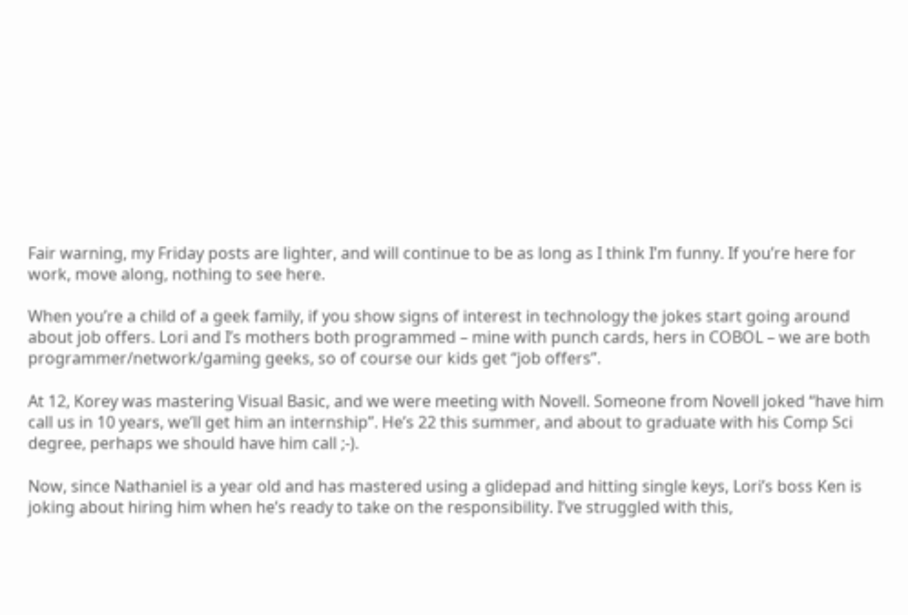Fair warning, my Friday posts are lighter, and will continue to be as long as I think I’m funny. If you’re here for work, move along, nothing to see here.

When you’re a child of a geek family, if you show signs of interest in technology the jokes start going around about job offers. Lori and I’s mothers both programmed – mine with punch cards, hers in COBOL – we are both programmer/network/gaming geeks, so of course our kids get “job offers”.

At 12, Korey was mastering Visual Basic, and we were meeting with Novell. Someone from Novell joked “have him call us in 10 years, we’ll get him an internship”. He’s 22 this summer, and about to graduate with his Comp Sci degree, perhaps we should have him call ;-).

Now, since Nathaniel is a year old and has mastered using a glidepad and hitting single keys, Lori’s boss Ken is joking about hiring him when he’s ready to take on the responsibility. I’ve struggled with this,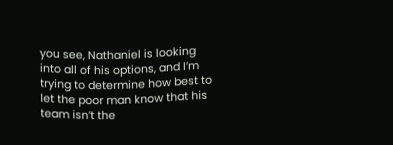you see, Nathaniel is looking into all of his options, and I’m trying to determine how best to let the poor man know that his team isn’t the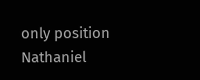only position Nathaniel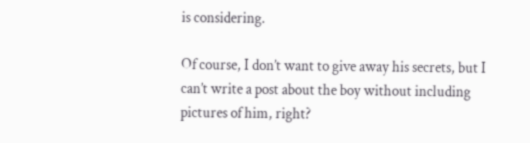is considering.

Of course, I don’t want to give away his secrets, but I can’t write a post about the boy without including pictures of him, right?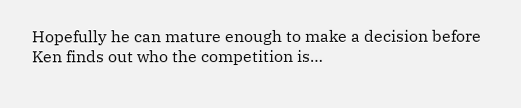Hopefully he can mature enough to make a decision before Ken finds out who the competition is…